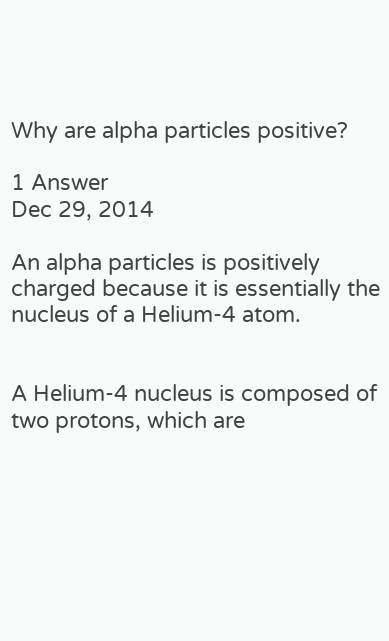Why are alpha particles positive?

1 Answer
Dec 29, 2014

An alpha particles is positively charged because it is essentially the nucleus of a Helium-4 atom.


A Helium-4 nucleus is composed of two protons, which are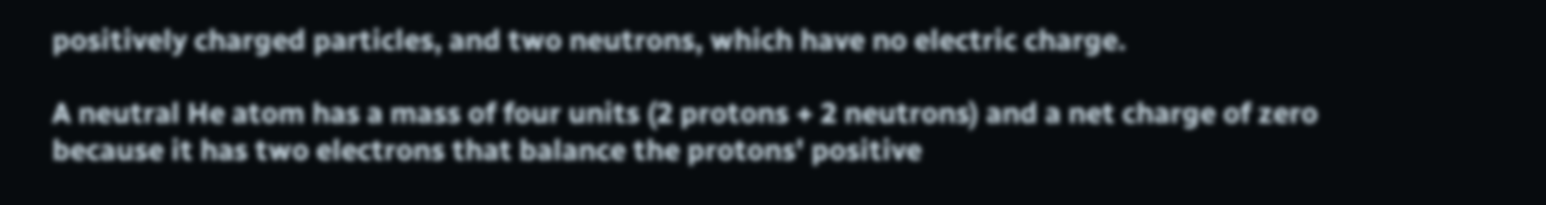positively charged particles, and two neutrons, which have no electric charge.

A neutral He atom has a mass of four units (2 protons + 2 neutrons) and a net charge of zero because it has two electrons that balance the protons' positive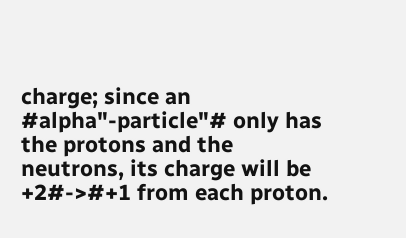charge; since an #alpha"-particle"# only has the protons and the neutrons, its charge will be +2#->#+1 from each proton.